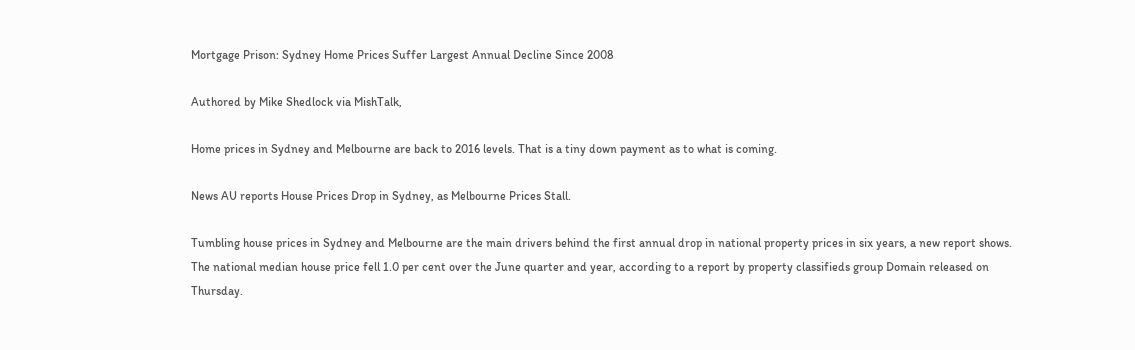Mortgage Prison: Sydney Home Prices Suffer Largest Annual Decline Since 2008

Authored by Mike Shedlock via MishTalk,

Home prices in Sydney and Melbourne are back to 2016 levels. That is a tiny down payment as to what is coming.

News AU reports House Prices Drop in Sydney, as Melbourne Prices Stall.

Tumbling house prices in Sydney and Melbourne are the main drivers behind the first annual drop in national property prices in six years, a new report shows. The national median house price fell 1.0 per cent over the June quarter and year, according to a report by property classifieds group Domain released on Thursday.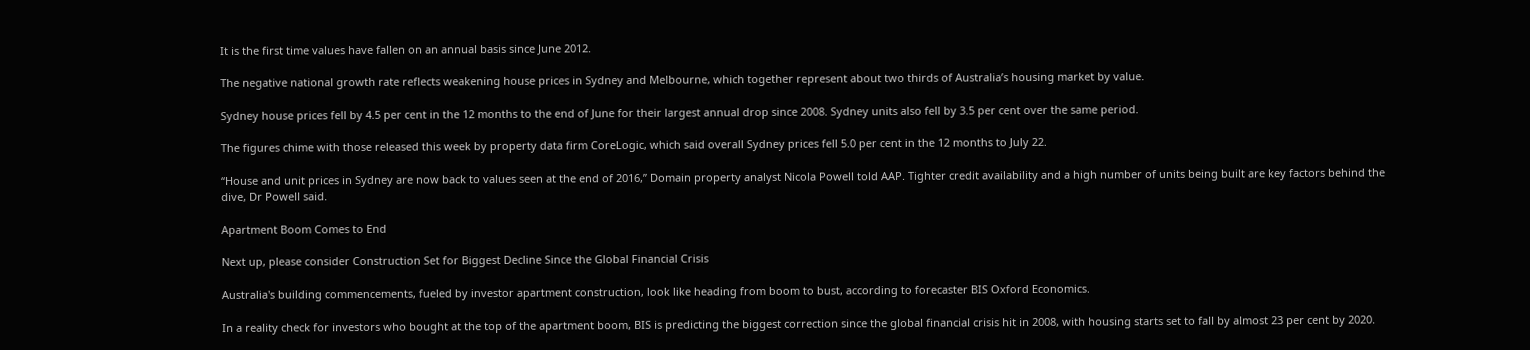It is the first time values have fallen on an annual basis since June 2012.

The negative national growth rate reflects weakening house prices in Sydney and Melbourne, which together represent about two thirds of Australia’s housing market by value.

Sydney house prices fell by 4.5 per cent in the 12 months to the end of June for their largest annual drop since 2008. Sydney units also fell by 3.5 per cent over the same period.

The figures chime with those released this week by property data firm CoreLogic, which said overall Sydney prices fell 5.0 per cent in the 12 months to July 22.

“House and unit prices in Sydney are now back to values seen at the end of 2016,” Domain property analyst Nicola Powell told AAP. Tighter credit availability and a high number of units being built are key factors behind the dive, Dr Powell said.

Apartment Boom Comes to End

Next up, please consider Construction Set for Biggest Decline Since the Global Financial Crisis

Australia's building commencements, fueled by investor apartment construction, look like heading from boom to bust, according to forecaster BIS Oxford Economics.

In a reality check for investors who bought at the top of the apartment boom, BIS is predicting the biggest correction since the global financial crisis hit in 2008, with housing starts set to fall by almost 23 per cent by 2020.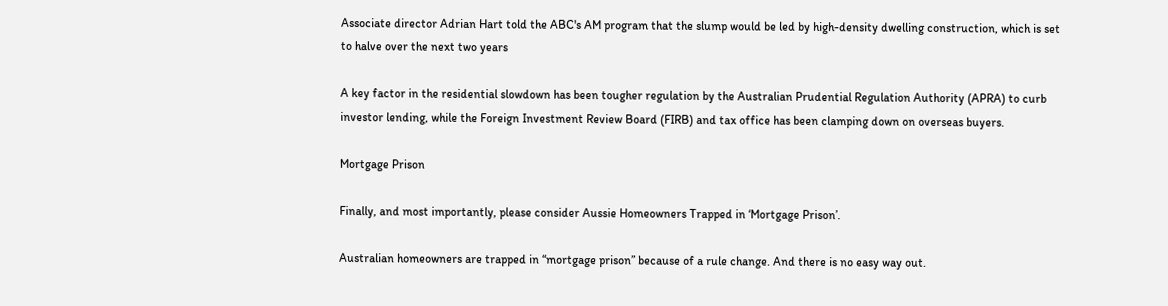Associate director Adrian Hart told the ABC's AM program that the slump would be led by high-density dwelling construction, which is set to halve over the next two years

A key factor in the residential slowdown has been tougher regulation by the Australian Prudential Regulation Authority (APRA) to curb investor lending, while the Foreign Investment Review Board (FIRB) and tax office has been clamping down on overseas buyers.

Mortgage Prison

Finally, and most importantly, please consider Aussie Homeowners Trapped in ‘Mortgage Prison’.

Australian homeowners are trapped in “mortgage prison” because of a rule change. And there is no easy way out.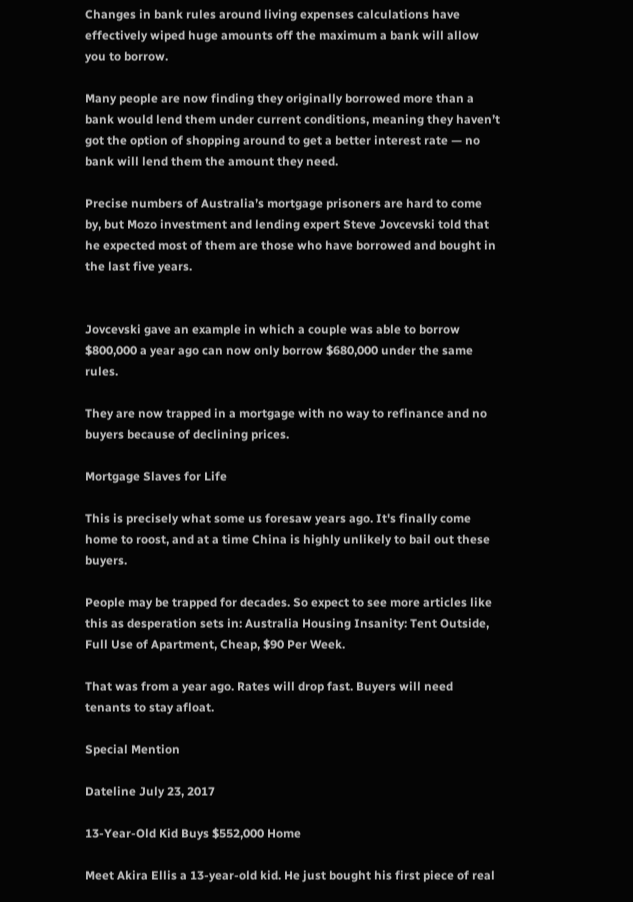Changes in bank rules around living expenses calculations have effectively wiped huge amounts off the maximum a bank will allow you to borrow.

Many people are now finding they originally borrowed more than a bank would lend them under current conditions, meaning they haven’t got the option of shopping around to get a better interest rate — no bank will lend them the amount they need.

Precise numbers of Australia’s mortgage prisoners are hard to come by, but Mozo investment and lending expert Steve Jovcevski told that he expected most of them are those who have borrowed and bought in the last five years.


Jovcevski gave an example in which a couple was able to borrow $800,000 a year ago can now only borrow $680,000 under the same rules.

They are now trapped in a mortgage with no way to refinance and no buyers because of declining prices.

Mortgage Slaves for Life

This is precisely what some us foresaw years ago. It's finally come home to roost, and at a time China is highly unlikely to bail out these buyers.

People may be trapped for decades. So expect to see more articles like this as desperation sets in: Australia Housing Insanity: Tent Outside, Full Use of Apartment, Cheap, $90 Per Week.

That was from a year ago. Rates will drop fast. Buyers will need tenants to stay afloat.

Special Mention

Dateline July 23, 2017

13-Year-Old Kid Buys $552,000 Home

Meet Akira Ellis a 13-year-old kid. He just bought his first piece of real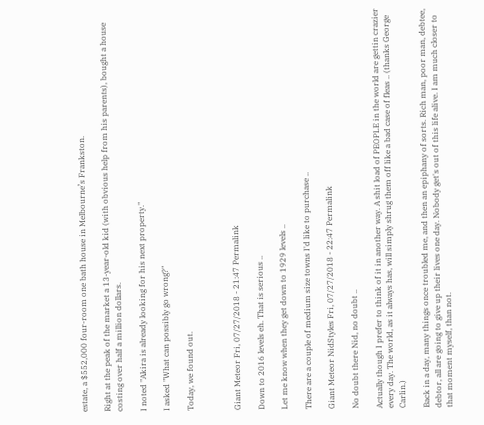estate, a $552,000 four-room one bath house in Melbourne’s Frankston.

Right at the peak of the market a 13-year-old kid (with obvious help from his parents), bought a house costing over half a million dollars.

I noted "Akira is already looking for his next property."

I asked "What can possibly go wrong?"

Today, we found out.



Giant Meteor Fri, 07/27/2018 - 21:47 Permalink

Down to 2016 levels eh. That is serious ..

Let me know when they get down to 1929 levels ..

There are a couple of medium size towns I'd like to purchase ..

Giant Meteor NidStyles Fri, 07/27/2018 - 22:47 Permalink

No doubt there Nid, no doubt ..

Actually though I prefer to think of it in another way. A shit load of PEOPLE in the world are gettin crazier every day. The world, as it always has, will simply shrug them off like a bad case of fleas .. (thanks George Carlin.)

Back in a day, many things once troubled me, and then an epiphany of sorts. Rich man, poor man, debtee, debtor, all are going to give up their lives one day. Nobody get's out of this life alive. I am much closer to that moment myself, than not.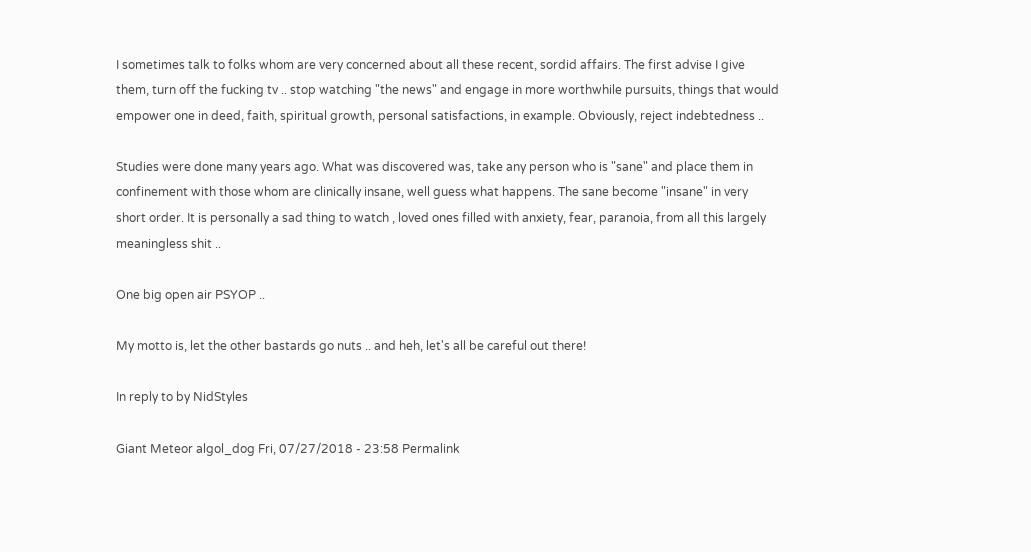I sometimes talk to folks whom are very concerned about all these recent, sordid affairs. The first advise I give them, turn off the fucking tv .. stop watching "the news" and engage in more worthwhile pursuits, things that would empower one in deed, faith, spiritual growth, personal satisfactions, in example. Obviously, reject indebtedness ..

Studies were done many years ago. What was discovered was, take any person who is "sane" and place them in confinement with those whom are clinically insane, well guess what happens. The sane become "insane" in very short order. It is personally a sad thing to watch , loved ones filled with anxiety, fear, paranoia, from all this largely meaningless shit ..

One big open air PSYOP ..

My motto is, let the other bastards go nuts .. and heh, let's all be careful out there!

In reply to by NidStyles

Giant Meteor algol_dog Fri, 07/27/2018 - 23:58 Permalink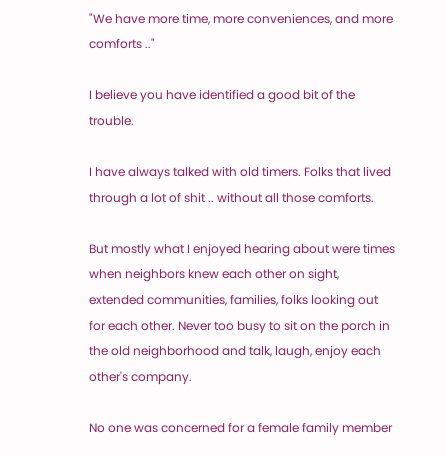"We have more time, more conveniences, and more comforts .."

I believe you have identified a good bit of the trouble.

I have always talked with old timers. Folks that lived through a lot of shit .. without all those comforts.

But mostly what I enjoyed hearing about were times when neighbors knew each other on sight, extended communities, families, folks looking out for each other. Never too busy to sit on the porch in the old neighborhood and talk, laugh, enjoy each other's company.

No one was concerned for a female family member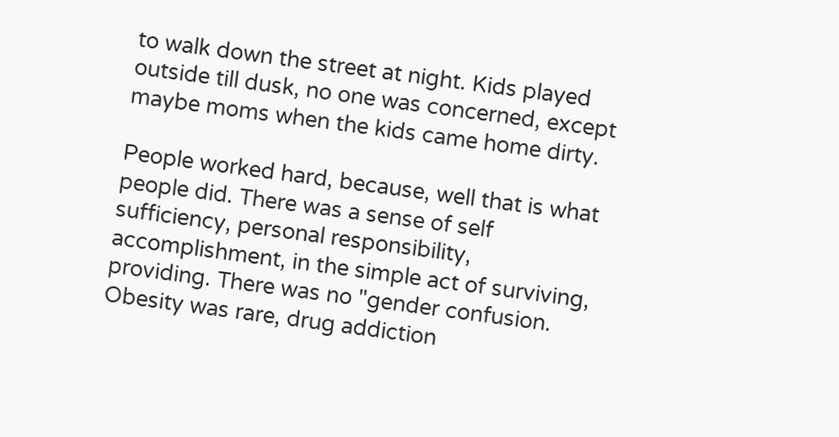to walk down the street at night. Kids played outside till dusk, no one was concerned, except maybe moms when the kids came home dirty.

People worked hard, because, well that is what people did. There was a sense of self sufficiency, personal responsibility, accomplishment, in the simple act of surviving, providing. There was no "gender confusion. Obesity was rare, drug addiction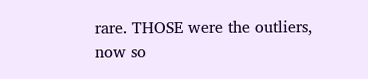rare. THOSE were the outliers, now so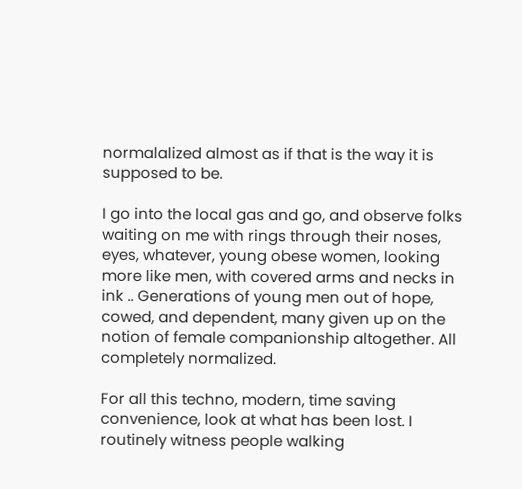normalalized almost as if that is the way it is supposed to be.

I go into the local gas and go, and observe folks waiting on me with rings through their noses, eyes, whatever, young obese women, looking more like men, with covered arms and necks in ink .. Generations of young men out of hope, cowed, and dependent, many given up on the notion of female companionship altogether. All completely normalized.

For all this techno, modern, time saving convenience, look at what has been lost. I routinely witness people walking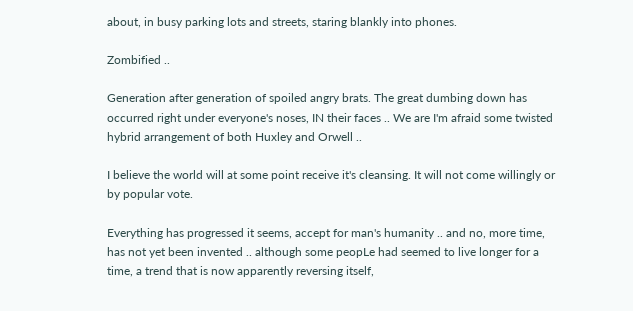about, in busy parking lots and streets, staring blankly into phones.

Zombified ..

Generation after generation of spoiled angry brats. The great dumbing down has occurred right under everyone's noses, IN their faces .. We are I'm afraid some twisted hybrid arrangement of both Huxley and Orwell ..

I believe the world will at some point receive it's cleansing. It will not come willingly or by popular vote.

Everything has progressed it seems, accept for man's humanity .. and no, more time, has not yet been invented .. although some peopLe had seemed to live longer for a time, a trend that is now apparently reversing itself,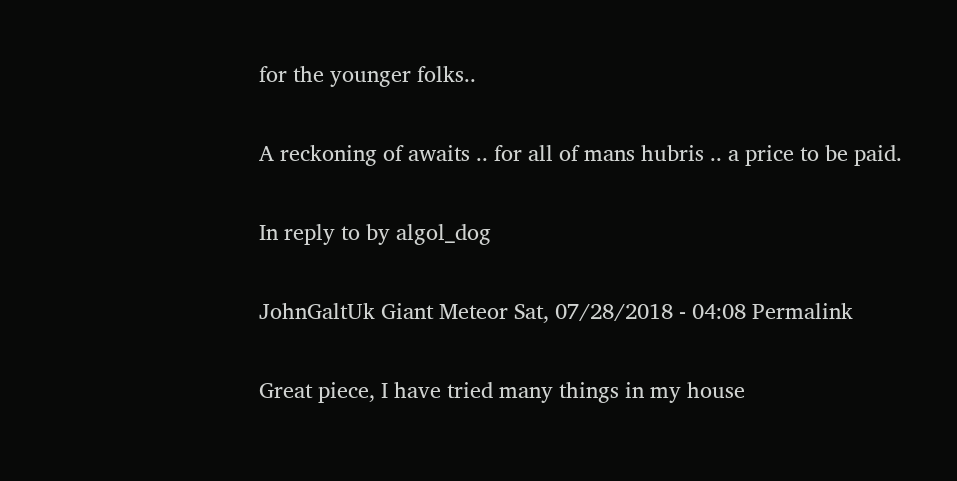for the younger folks..

A reckoning of awaits .. for all of mans hubris .. a price to be paid.

In reply to by algol_dog

JohnGaltUk Giant Meteor Sat, 07/28/2018 - 04:08 Permalink

Great piece, I have tried many things in my house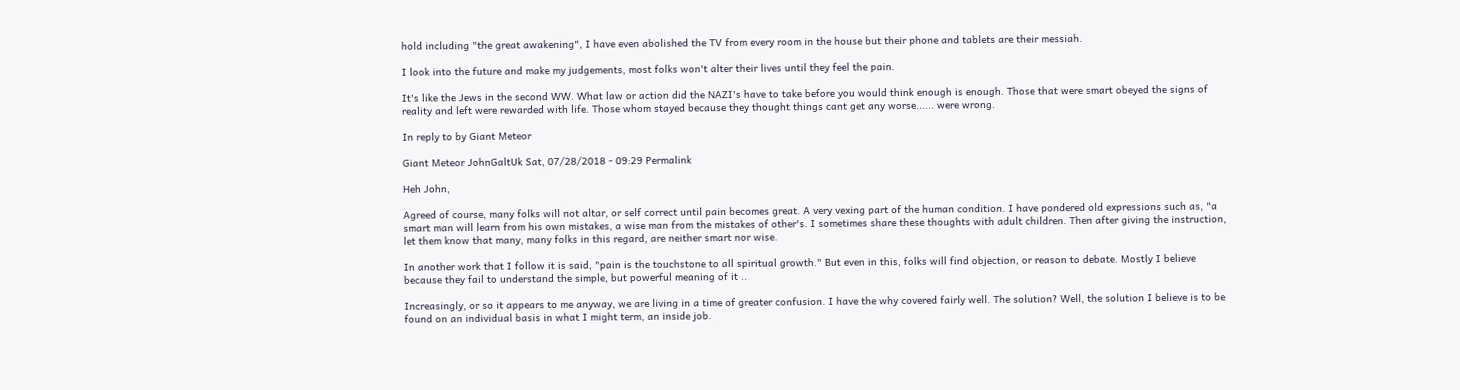hold including "the great awakening", I have even abolished the TV from every room in the house but their phone and tablets are their messiah.

I look into the future and make my judgements, most folks won't alter their lives until they feel the pain.

It's like the Jews in the second WW. What law or action did the NAZI's have to take before you would think enough is enough. Those that were smart obeyed the signs of reality and left were rewarded with life. Those whom stayed because they thought things cant get any worse...... were wrong.

In reply to by Giant Meteor

Giant Meteor JohnGaltUk Sat, 07/28/2018 - 09:29 Permalink

Heh John,

Agreed of course, many folks will not altar, or self correct until pain becomes great. A very vexing part of the human condition. I have pondered old expressions such as, "a smart man will learn from his own mistakes, a wise man from the mistakes of other's. I sometimes share these thoughts with adult children. Then after giving the instruction, let them know that many, many folks in this regard, are neither smart nor wise.

In another work that I follow it is said, "pain is the touchstone to all spiritual growth." But even in this, folks will find objection, or reason to debate. Mostly I believe because they fail to understand the simple, but powerful meaning of it ..

Increasingly, or so it appears to me anyway, we are living in a time of greater confusion. I have the why covered fairly well. The solution? Well, the solution I believe is to be found on an individual basis in what I might term, an inside job.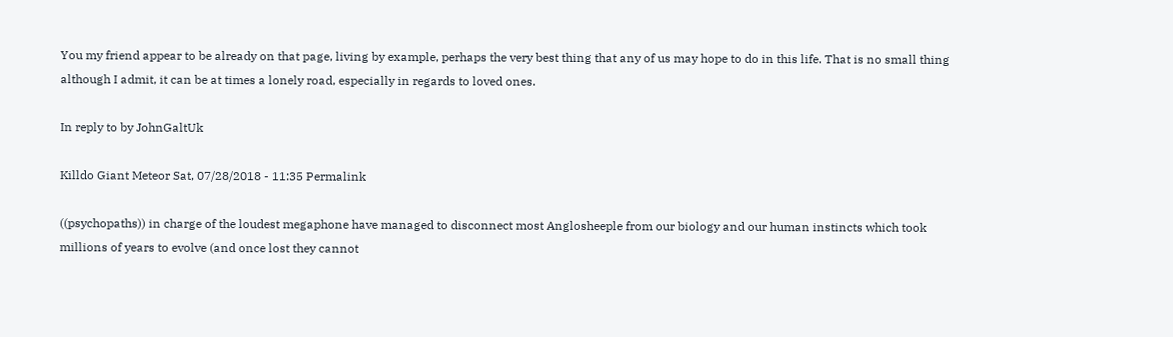You my friend appear to be already on that page, living by example, perhaps the very best thing that any of us may hope to do in this life. That is no small thing although I admit, it can be at times a lonely road, especially in regards to loved ones.

In reply to by JohnGaltUk

Killdo Giant Meteor Sat, 07/28/2018 - 11:35 Permalink

((psychopaths)) in charge of the loudest megaphone have managed to disconnect most Anglosheeple from our biology and our human instincts which took millions of years to evolve (and once lost they cannot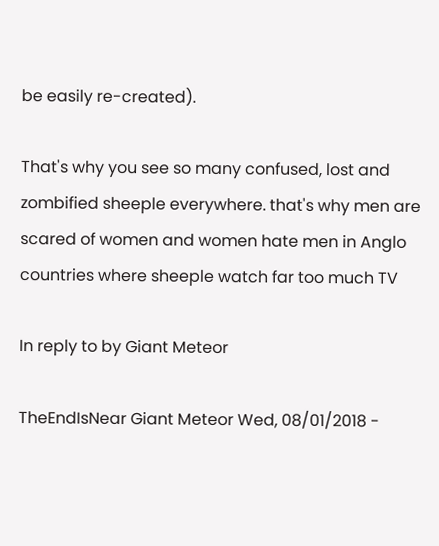be easily re-created).

That's why you see so many confused, lost and zombified sheeple everywhere. that's why men are scared of women and women hate men in Anglo countries where sheeple watch far too much TV

In reply to by Giant Meteor

TheEndIsNear Giant Meteor Wed, 08/01/2018 -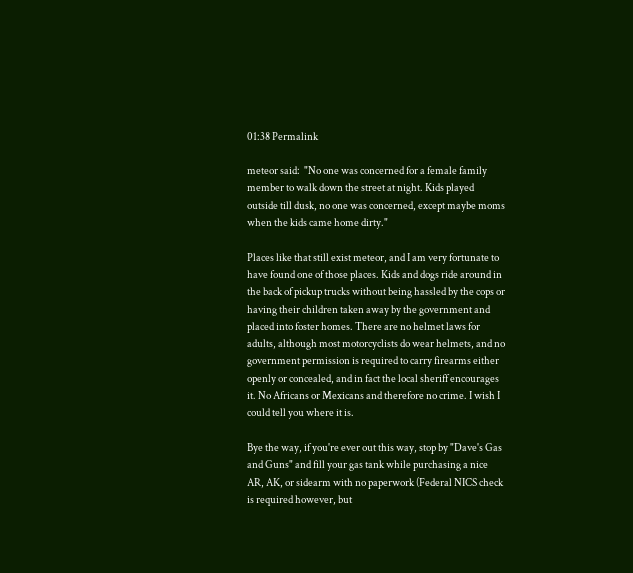01:38 Permalink

meteor said:  "No one was concerned for a female family member to walk down the street at night. Kids played outside till dusk, no one was concerned, except maybe moms when the kids came home dirty."

Places like that still exist meteor, and I am very fortunate to have found one of those places. Kids and dogs ride around in the back of pickup trucks without being hassled by the cops or having their children taken away by the government and placed into foster homes. There are no helmet laws for adults, although most motorcyclists do wear helmets, and no government permission is required to carry firearms either openly or concealed, and in fact the local sheriff encourages it. No Africans or Mexicans and therefore no crime. I wish I could tell you where it is.

Bye the way, if you're ever out this way, stop by "Dave's Gas and Guns" and fill your gas tank while purchasing a nice AR, AK, or sidearm with no paperwork (Federal NICS check is required however, but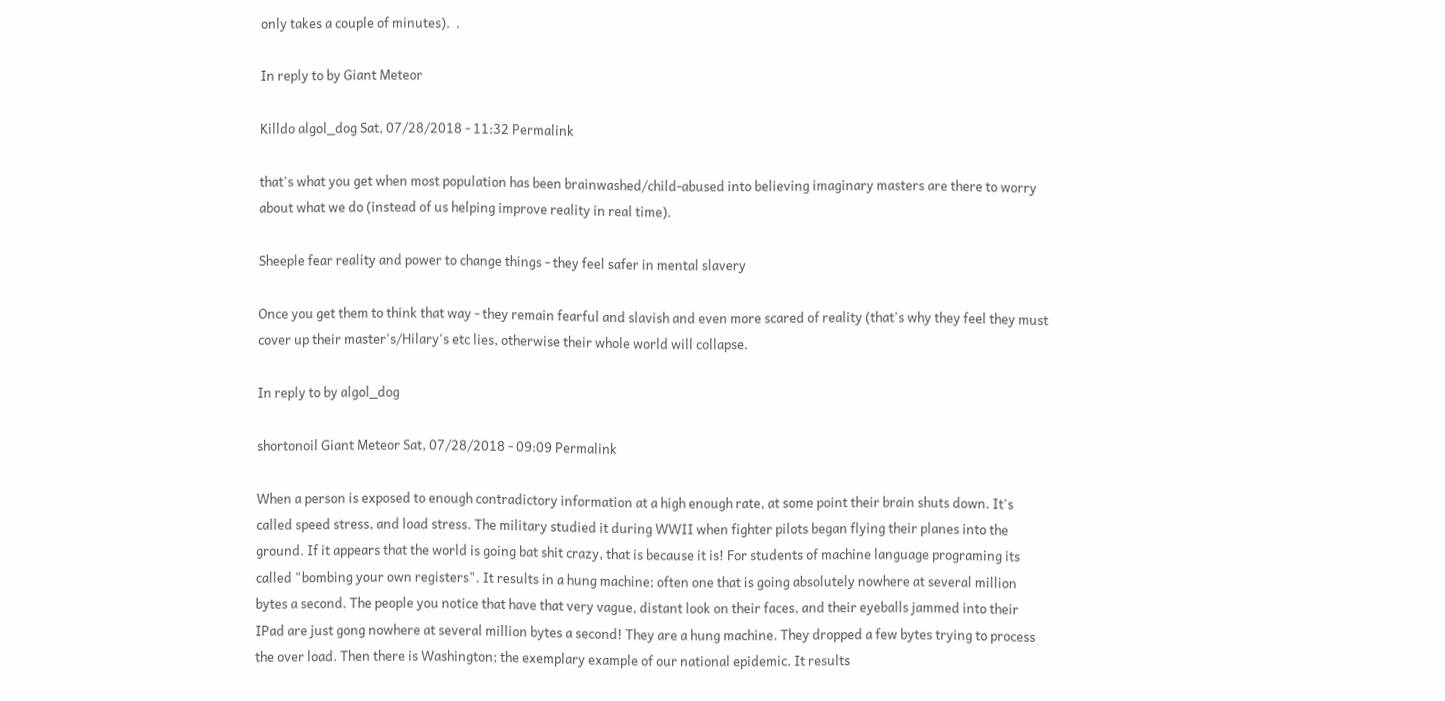only takes a couple of minutes).  .

In reply to by Giant Meteor

Killdo algol_dog Sat, 07/28/2018 - 11:32 Permalink

that's what you get when most population has been brainwashed/child-abused into believing imaginary masters are there to worry about what we do (instead of us helping improve reality in real time).

Sheeple fear reality and power to change things - they feel safer in mental slavery

Once you get them to think that way - they remain fearful and slavish and even more scared of reality (that's why they feel they must cover up their master's/Hilary's etc lies, otherwise their whole world will collapse.

In reply to by algol_dog

shortonoil Giant Meteor Sat, 07/28/2018 - 09:09 Permalink

When a person is exposed to enough contradictory information at a high enough rate, at some point their brain shuts down. It's called speed stress, and load stress. The military studied it during WWII when fighter pilots began flying their planes into the ground. If it appears that the world is going bat shit crazy, that is because it is! For students of machine language programing its called "bombing your own registers". It results in a hung machine; often one that is going absolutely nowhere at several million bytes a second. The people you notice that have that very vague, distant look on their faces, and their eyeballs jammed into their IPad are just gong nowhere at several million bytes a second! They are a hung machine. They dropped a few bytes trying to process the over load. Then there is Washington; the exemplary example of our national epidemic. It results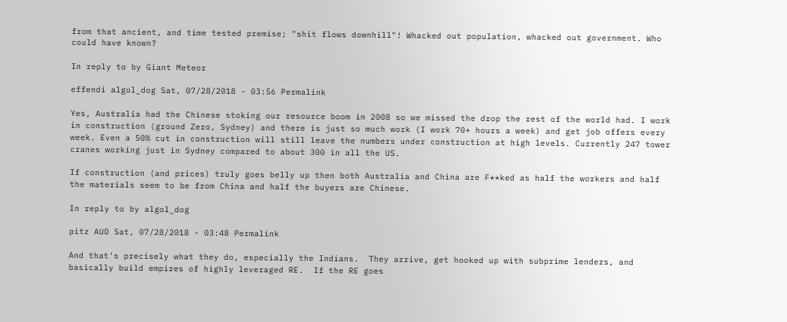from that ancient, and time tested premise; "shit flows downhill"! Whacked out population, whacked out government. Who could have known?

In reply to by Giant Meteor

effendi algol_dog Sat, 07/28/2018 - 03:56 Permalink

Yes, Australia had the Chinese stoking our resource boom in 2008 so we missed the drop the rest of the world had. I work in construction (ground Zero, Sydney) and there is just so much work (I work 70+ hours a week) and get job offers every week. Even a 50% cut in construction will still leave the numbers under construction at high levels. Currently 247 tower cranes working just in Sydney compared to about 300 in all the US.

If construction (and prices) truly goes belly up then both Australia and China are F**ked as half the workers and half the materials seem to be from China and half the buyers are Chinese.

In reply to by algol_dog

pitz AUD Sat, 07/28/2018 - 03:48 Permalink

And that's precisely what they do, especially the Indians.  They arrive, get hooked up with subprime lenders, and basically build empires of highly leveraged RE.  If the RE goes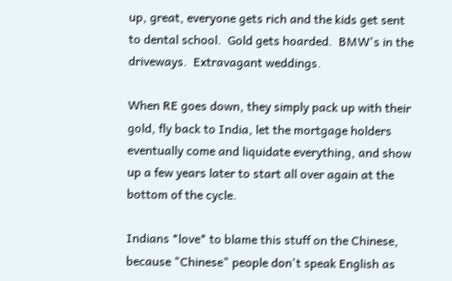up, great, everyone gets rich and the kids get sent to dental school.  Gold gets hoarded.  BMW's in the driveways.  Extravagant weddings.

When RE goes down, they simply pack up with their gold, fly back to India, let the mortgage holders eventually come and liquidate everything, and show up a few years later to start all over again at the bottom of the cycle.

Indians *love* to blame this stuff on the Chinese, because "Chinese" people don't speak English as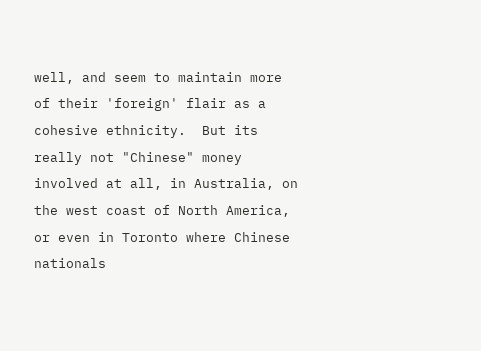well, and seem to maintain more of their 'foreign' flair as a cohesive ethnicity.  But its really not "Chinese" money involved at all, in Australia, on the west coast of North America, or even in Toronto where Chinese nationals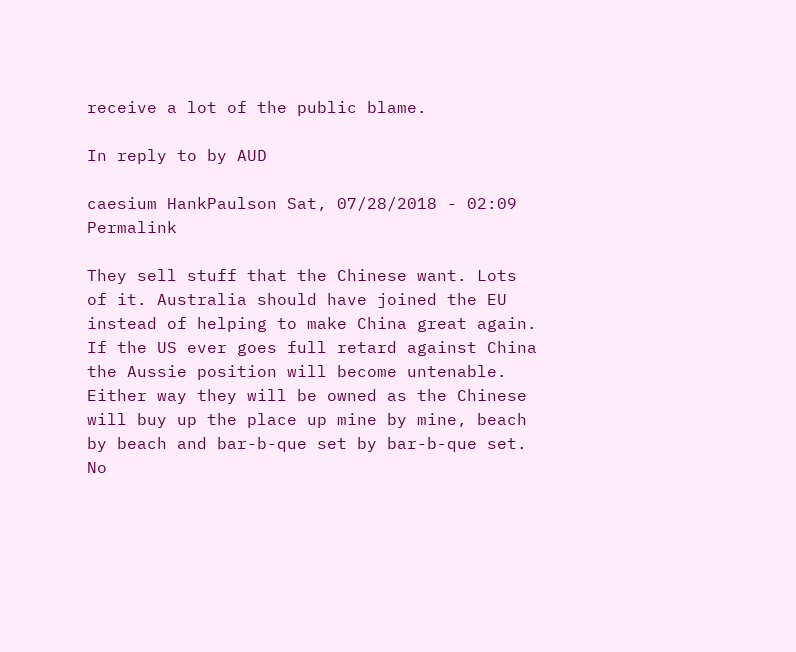receive a lot of the public blame.

In reply to by AUD

caesium HankPaulson Sat, 07/28/2018 - 02:09 Permalink

They sell stuff that the Chinese want. Lots of it. Australia should have joined the EU instead of helping to make China great again. If the US ever goes full retard against China the Aussie position will become untenable. Either way they will be owned as the Chinese will buy up the place up mine by mine, beach by beach and bar-b-que set by bar-b-que set. No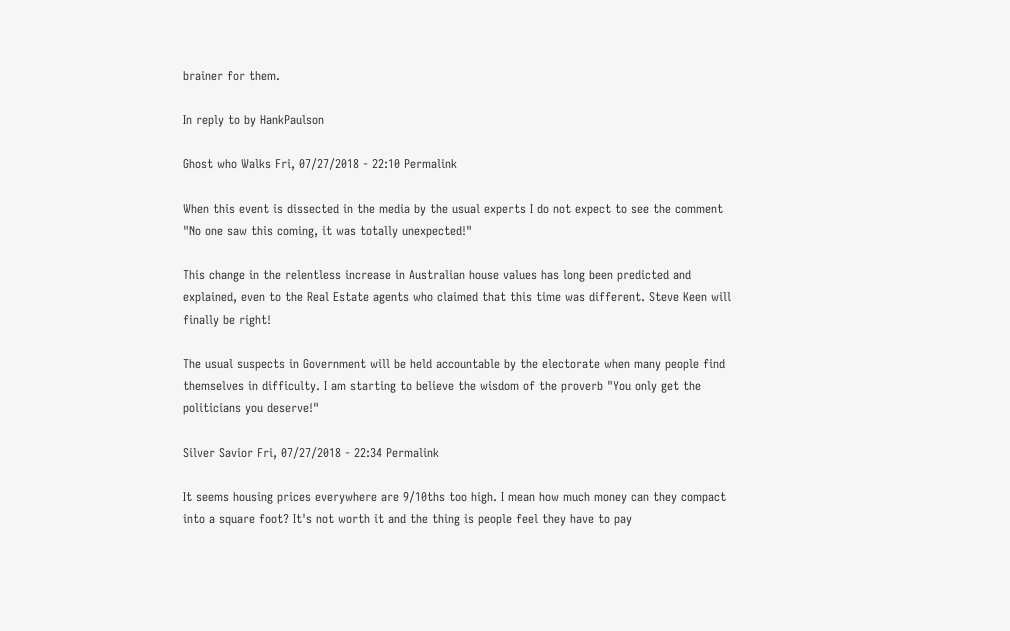brainer for them.

In reply to by HankPaulson

Ghost who Walks Fri, 07/27/2018 - 22:10 Permalink

When this event is dissected in the media by the usual experts I do not expect to see the comment "No one saw this coming, it was totally unexpected!"

This change in the relentless increase in Australian house values has long been predicted and explained, even to the Real Estate agents who claimed that this time was different. Steve Keen will finally be right!

The usual suspects in Government will be held accountable by the electorate when many people find themselves in difficulty. I am starting to believe the wisdom of the proverb "You only get the politicians you deserve!"

Silver Savior Fri, 07/27/2018 - 22:34 Permalink

It seems housing prices everywhere are 9/10ths too high. I mean how much money can they compact into a square foot? It's not worth it and the thing is people feel they have to pay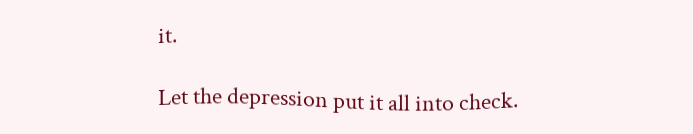it.

Let the depression put it all into check.